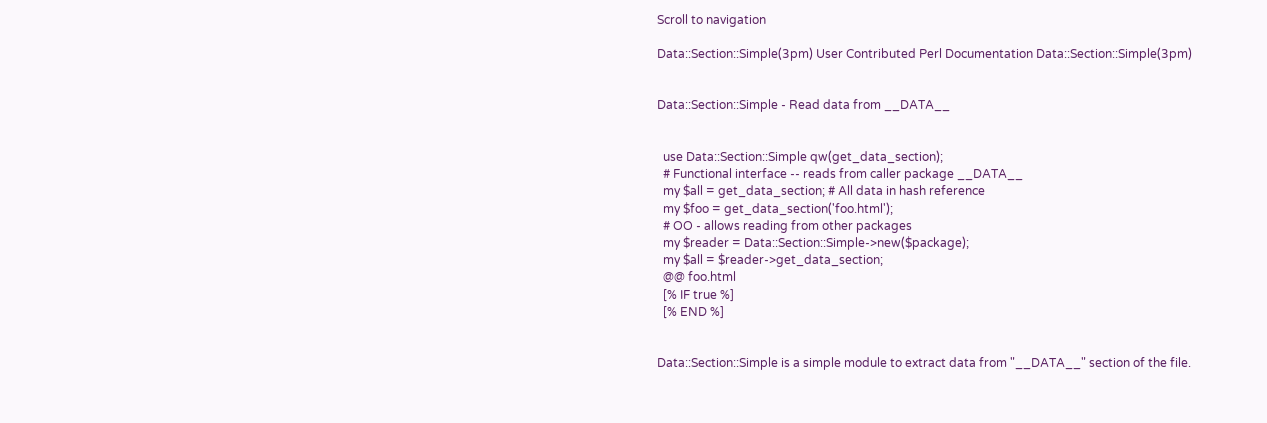Scroll to navigation

Data::Section::Simple(3pm) User Contributed Perl Documentation Data::Section::Simple(3pm)


Data::Section::Simple - Read data from __DATA__


  use Data::Section::Simple qw(get_data_section);
  # Functional interface -- reads from caller package __DATA__
  my $all = get_data_section; # All data in hash reference
  my $foo = get_data_section('foo.html');
  # OO - allows reading from other packages
  my $reader = Data::Section::Simple->new($package);
  my $all = $reader->get_data_section;
  @@ foo.html
  [% IF true %]
  [% END %]


Data::Section::Simple is a simple module to extract data from "__DATA__" section of the file.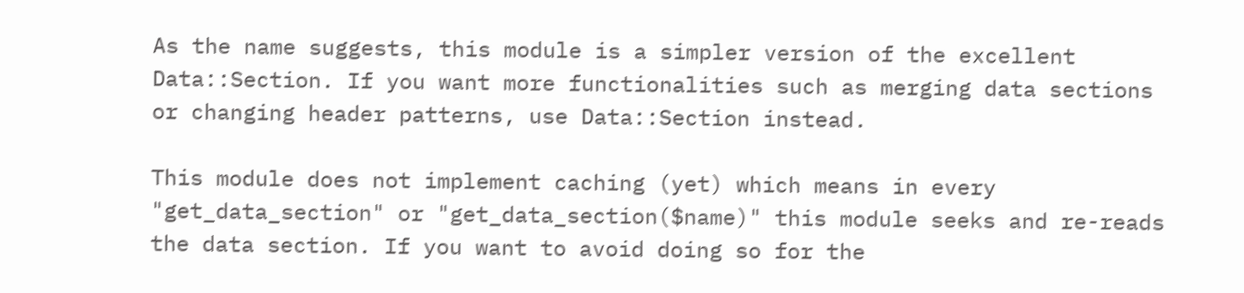As the name suggests, this module is a simpler version of the excellent Data::Section. If you want more functionalities such as merging data sections or changing header patterns, use Data::Section instead.

This module does not implement caching (yet) which means in every "get_data_section" or "get_data_section($name)" this module seeks and re-reads the data section. If you want to avoid doing so for the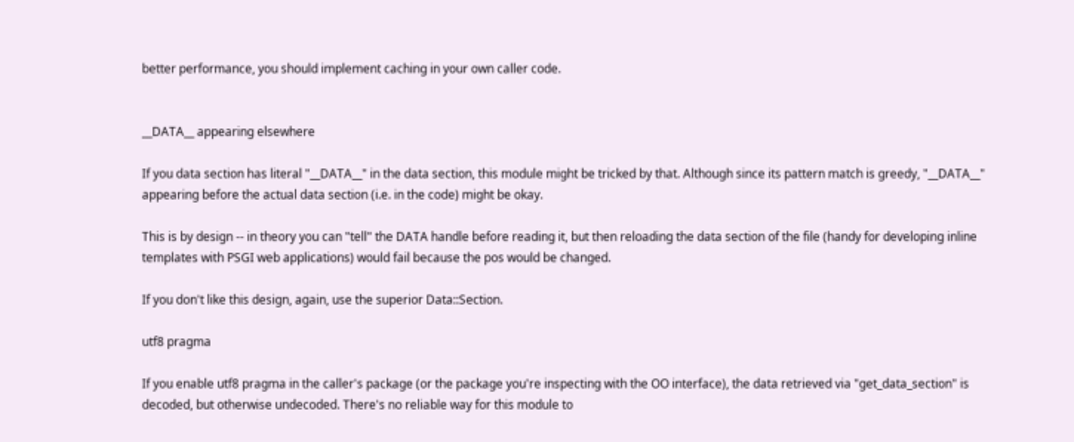better performance, you should implement caching in your own caller code.


__DATA__ appearing elsewhere

If you data section has literal "__DATA__" in the data section, this module might be tricked by that. Although since its pattern match is greedy, "__DATA__" appearing before the actual data section (i.e. in the code) might be okay.

This is by design -- in theory you can "tell" the DATA handle before reading it, but then reloading the data section of the file (handy for developing inline templates with PSGI web applications) would fail because the pos would be changed.

If you don't like this design, again, use the superior Data::Section.

utf8 pragma

If you enable utf8 pragma in the caller's package (or the package you're inspecting with the OO interface), the data retrieved via "get_data_section" is decoded, but otherwise undecoded. There's no reliable way for this module to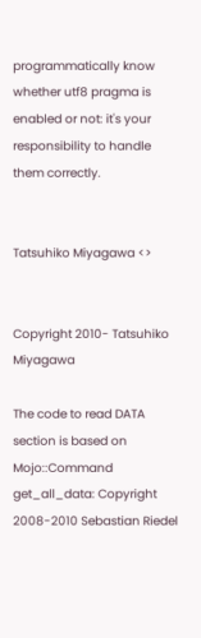programmatically know whether utf8 pragma is enabled or not: it's your responsibility to handle them correctly.


Tatsuhiko Miyagawa <>


Copyright 2010- Tatsuhiko Miyagawa

The code to read DATA section is based on Mojo::Command get_all_data: Copyright 2008-2010 Sebastian Riedel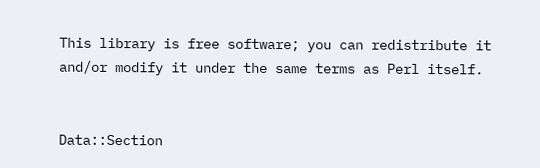This library is free software; you can redistribute it and/or modify it under the same terms as Perl itself.


Data::Section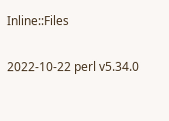Inline::Files

2022-10-22 perl v5.34.0